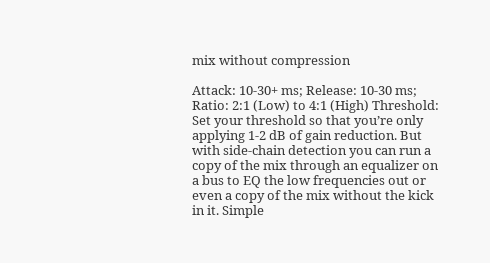mix without compression

Attack: 10-30+ ms; Release: 10-30 ms; Ratio: 2:1 (Low) to 4:1 (High) Threshold: Set your threshold so that you’re only applying 1-2 dB of gain reduction. But with side-chain detection you can run a copy of the mix through an equalizer on a bus to EQ the low frequencies out or even a copy of the mix without the kick in it. Simple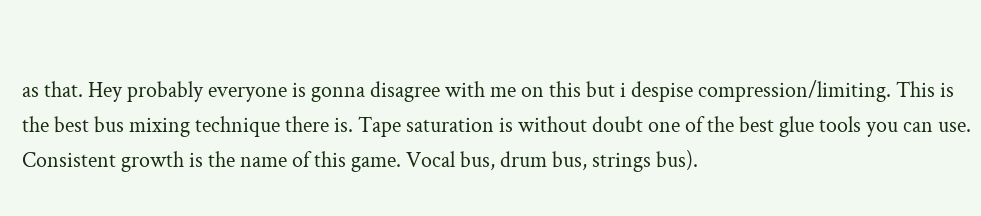as that. Hey probably everyone is gonna disagree with me on this but i despise compression/limiting. This is the best bus mixing technique there is. Tape saturation is without doubt one of the best glue tools you can use. Consistent growth is the name of this game. Vocal bus, drum bus, strings bus).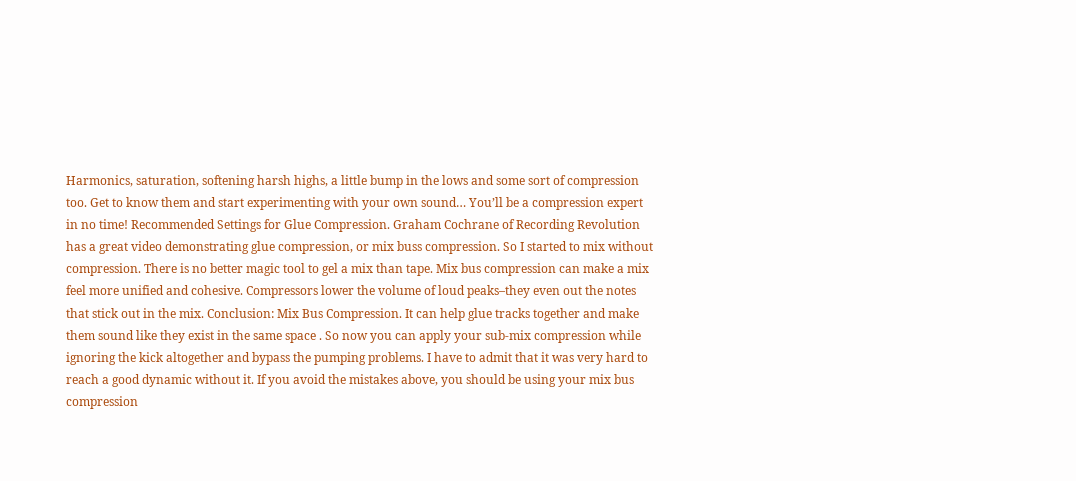Harmonics, saturation, softening harsh highs, a little bump in the lows and some sort of compression too. Get to know them and start experimenting with your own sound… You’ll be a compression expert in no time! Recommended Settings for Glue Compression. Graham Cochrane of Recording Revolution has a great video demonstrating glue compression, or mix buss compression. So I started to mix without compression. There is no better magic tool to gel a mix than tape. Mix bus compression can make a mix feel more unified and cohesive. Compressors lower the volume of loud peaks–they even out the notes that stick out in the mix. Conclusion: Mix Bus Compression. It can help glue tracks together and make them sound like they exist in the same space . So now you can apply your sub-mix compression while ignoring the kick altogether and bypass the pumping problems. I have to admit that it was very hard to reach a good dynamic without it. If you avoid the mistakes above, you should be using your mix bus compression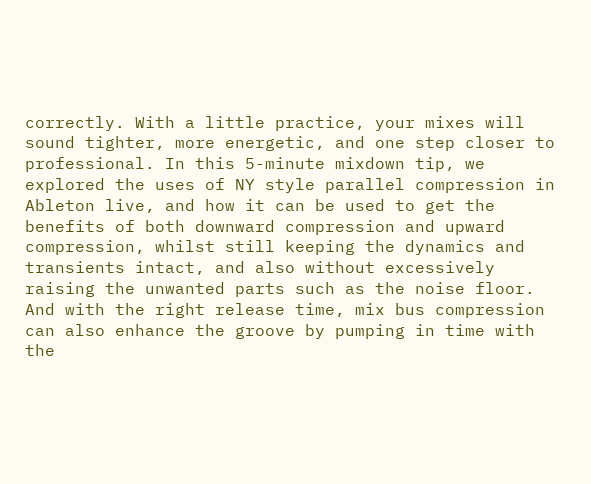correctly. With a little practice, your mixes will sound tighter, more energetic, and one step closer to professional. In this 5-minute mixdown tip, we explored the uses of NY style parallel compression in Ableton live, and how it can be used to get the benefits of both downward compression and upward compression, whilst still keeping the dynamics and transients intact, and also without excessively raising the unwanted parts such as the noise floor. And with the right release time, mix bus compression can also enhance the groove by pumping in time with the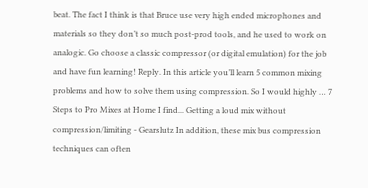beat. The fact I think is that Bruce use very high ended microphones and materials so they don’t so much post-prod tools, and he used to work on analogic. Go choose a classic compressor (or digital emulation) for the job and have fun learning! Reply. In this article you’ll learn 5 common mixing problems and how to solve them using compression. So I would highly … 7 Steps to Pro Mixes at Home I find... Getting a loud mix without compression/limiting - Gearslutz In addition, these mix bus compression techniques can often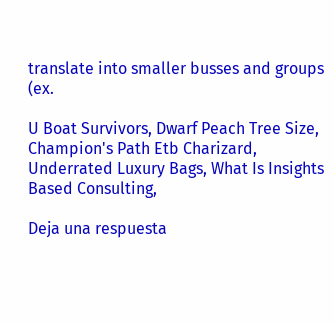translate into smaller busses and groups (ex.

U Boat Survivors, Dwarf Peach Tree Size, Champion's Path Etb Charizard, Underrated Luxury Bags, What Is Insights Based Consulting,

Deja una respuesta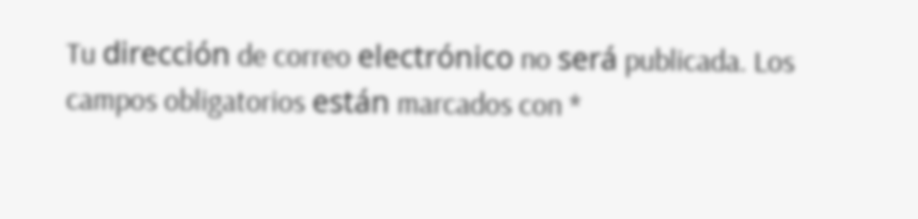Tu dirección de correo electrónico no será publicada. Los campos obligatorios están marcados con *